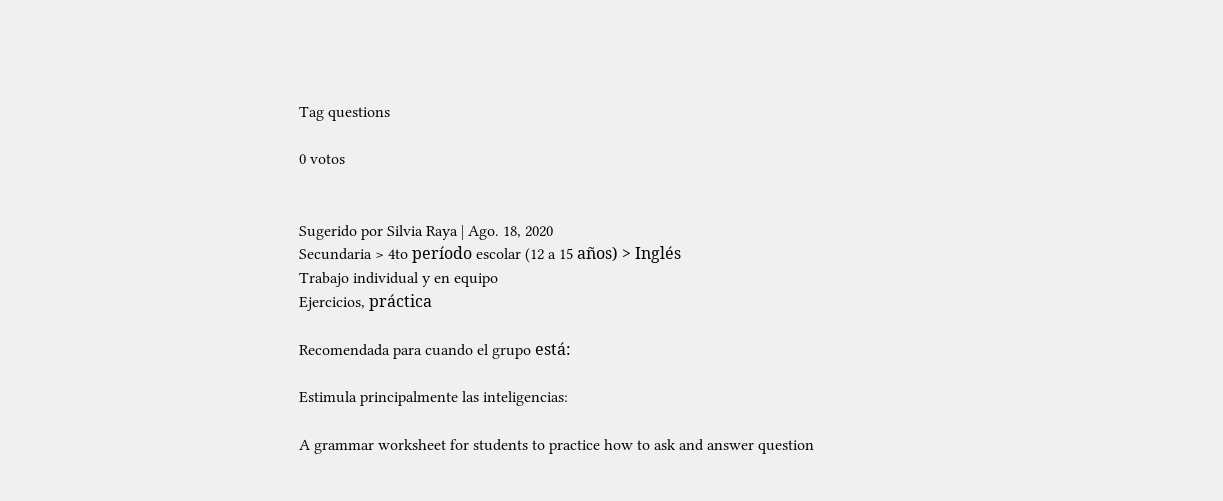Tag questions

0 votos


Sugerido por Silvia Raya | Ago. 18, 2020
Secundaria > 4to período escolar (12 a 15 años) > Inglés
Trabajo individual y en equipo
Ejercicios, práctica

Recomendada para cuando el grupo está:

Estimula principalmente las inteligencias:

A grammar worksheet for students to practice how to ask and answer question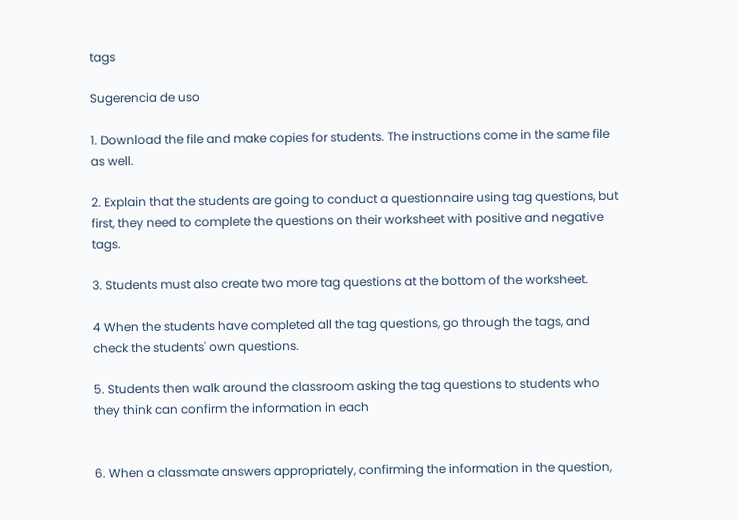tags

Sugerencia de uso

1. Download the file and make copies for students. The instructions come in the same file as well.

2. Explain that the students are going to conduct a questionnaire using tag questions, but first, they need to complete the questions on their worksheet with positive and negative tags.

3. Students must also create two more tag questions at the bottom of the worksheet.

4 When the students have completed all the tag questions, go through the tags, and check the students' own questions.

5. Students then walk around the classroom asking the tag questions to students who they think can confirm the information in each


6. When a classmate answers appropriately, confirming the information in the question,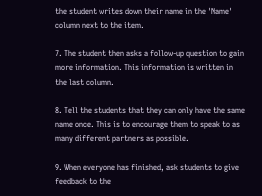the student writes down their name in the 'Name' column next to the item.

7. The student then asks a follow-up question to gain more information. This information is written in the last column.

8. Tell the students that they can only have the same name once. This is to encourage them to speak to as many different partners as possible.

9. When everyone has finished, ask students to give feedback to the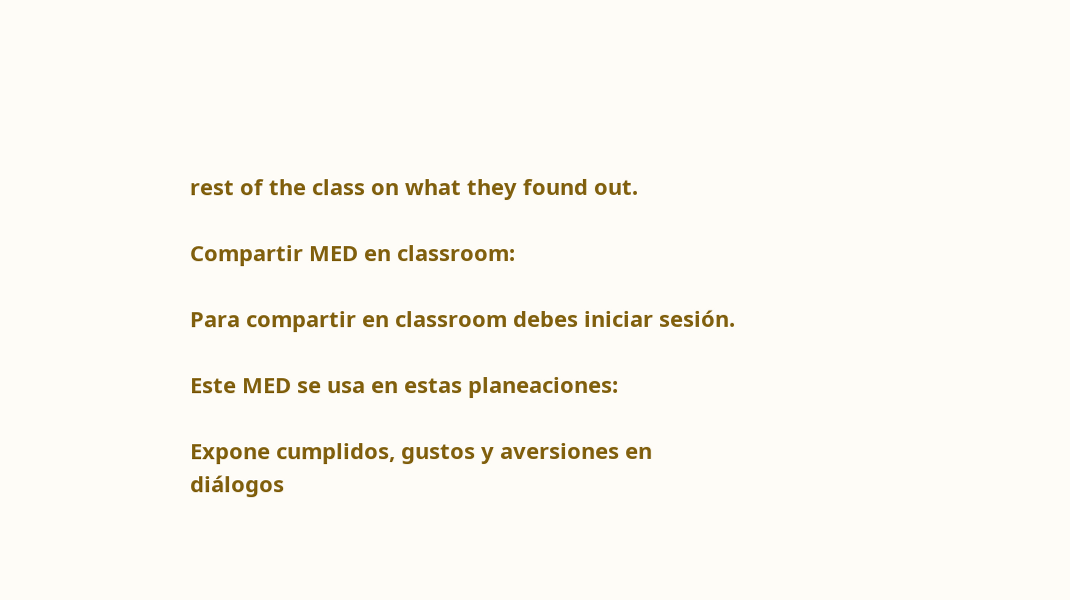rest of the class on what they found out.

Compartir MED en classroom:

Para compartir en classroom debes iniciar sesión.

Este MED se usa en estas planeaciones:

Expone cumplidos, gustos y aversiones en diálogos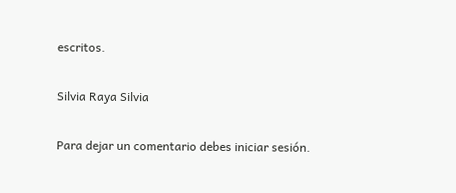escritos.

Silvia Raya Silvia

Para dejar un comentario debes iniciar sesión.